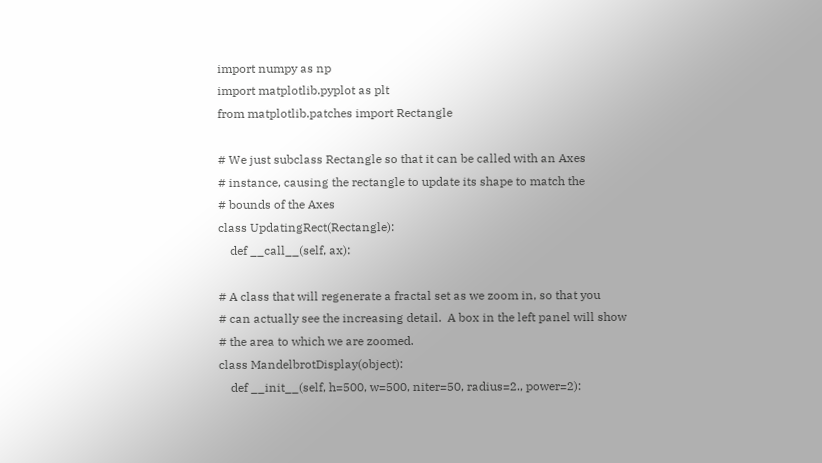import numpy as np
import matplotlib.pyplot as plt
from matplotlib.patches import Rectangle

# We just subclass Rectangle so that it can be called with an Axes
# instance, causing the rectangle to update its shape to match the
# bounds of the Axes
class UpdatingRect(Rectangle):
    def __call__(self, ax):

# A class that will regenerate a fractal set as we zoom in, so that you
# can actually see the increasing detail.  A box in the left panel will show
# the area to which we are zoomed.
class MandelbrotDisplay(object):
    def __init__(self, h=500, w=500, niter=50, radius=2., power=2):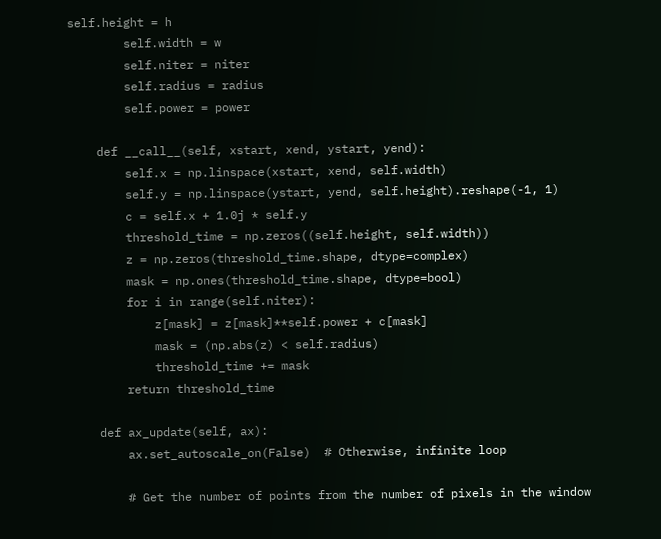self.height = h
        self.width = w
        self.niter = niter
        self.radius = radius
        self.power = power

    def __call__(self, xstart, xend, ystart, yend):
        self.x = np.linspace(xstart, xend, self.width)
        self.y = np.linspace(ystart, yend, self.height).reshape(-1, 1)
        c = self.x + 1.0j * self.y
        threshold_time = np.zeros((self.height, self.width))
        z = np.zeros(threshold_time.shape, dtype=complex)
        mask = np.ones(threshold_time.shape, dtype=bool)
        for i in range(self.niter):
            z[mask] = z[mask]**self.power + c[mask]
            mask = (np.abs(z) < self.radius)
            threshold_time += mask
        return threshold_time

    def ax_update(self, ax):
        ax.set_autoscale_on(False)  # Otherwise, infinite loop

        # Get the number of points from the number of pixels in the window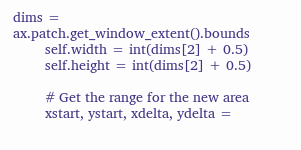dims = ax.patch.get_window_extent().bounds
        self.width = int(dims[2] + 0.5)
        self.height = int(dims[2] + 0.5)

        # Get the range for the new area
        xstart, ystart, xdelta, ydelta =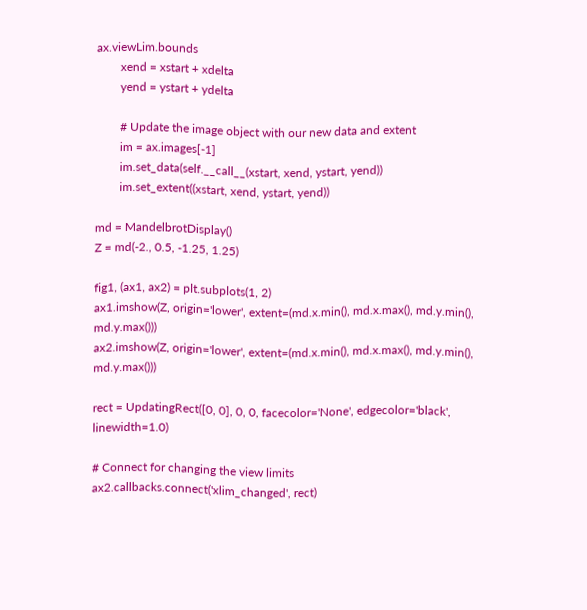ax.viewLim.bounds
        xend = xstart + xdelta
        yend = ystart + ydelta

        # Update the image object with our new data and extent
        im = ax.images[-1]
        im.set_data(self.__call__(xstart, xend, ystart, yend))
        im.set_extent((xstart, xend, ystart, yend))

md = MandelbrotDisplay()
Z = md(-2., 0.5, -1.25, 1.25)

fig1, (ax1, ax2) = plt.subplots(1, 2)
ax1.imshow(Z, origin='lower', extent=(md.x.min(), md.x.max(), md.y.min(), md.y.max()))
ax2.imshow(Z, origin='lower', extent=(md.x.min(), md.x.max(), md.y.min(), md.y.max()))

rect = UpdatingRect([0, 0], 0, 0, facecolor='None', edgecolor='black', linewidth=1.0)

# Connect for changing the view limits
ax2.callbacks.connect('xlim_changed', rect)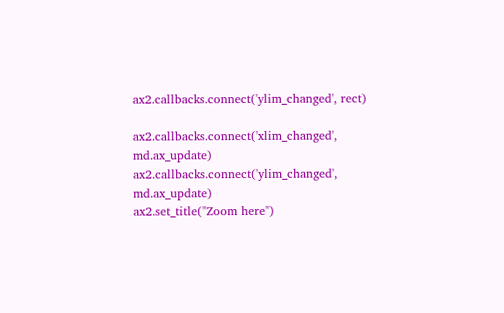ax2.callbacks.connect('ylim_changed', rect)

ax2.callbacks.connect('xlim_changed', md.ax_update)
ax2.callbacks.connect('ylim_changed', md.ax_update)
ax2.set_title("Zoom here")